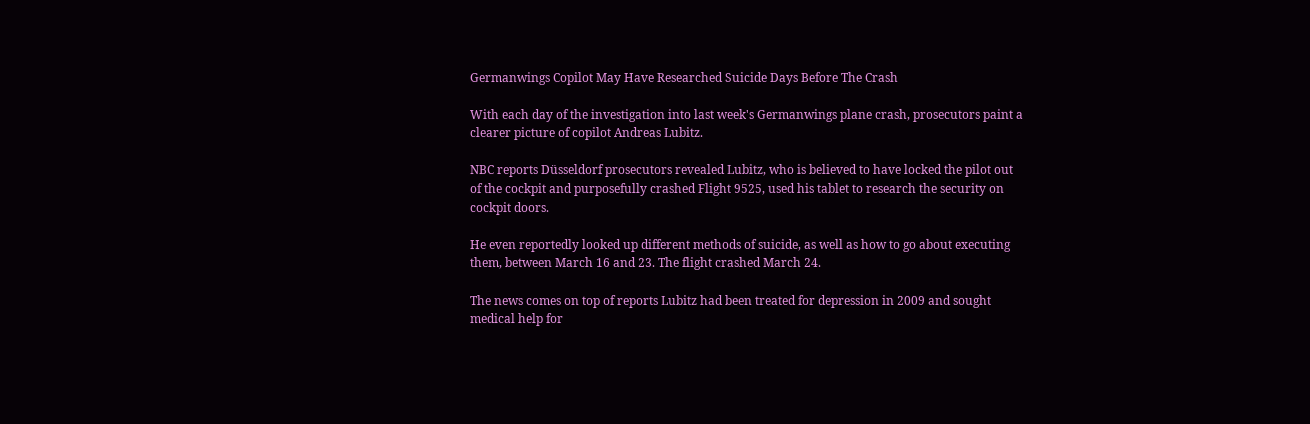Germanwings Copilot May Have Researched Suicide Days Before The Crash

With each day of the investigation into last week's Germanwings plane crash, prosecutors paint a clearer picture of copilot Andreas Lubitz.

NBC reports Düsseldorf prosecutors revealed Lubitz, who is believed to have locked the pilot out of the cockpit and purposefully crashed Flight 9525, used his tablet to research the security on cockpit doors.

He even reportedly looked up different methods of suicide, as well as how to go about executing them, between March 16 and 23. The flight crashed March 24.

The news comes on top of reports Lubitz had been treated for depression in 2009 and sought medical help for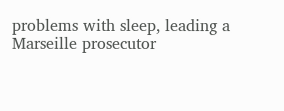problems with sleep, leading a Marseille prosecutor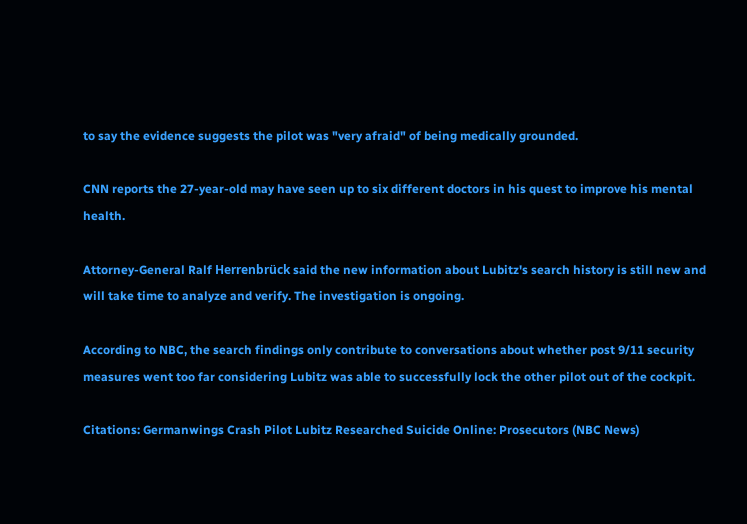to say the evidence suggests the pilot was "very afraid" of being medically grounded.

CNN reports the 27-year-old may have seen up to six different doctors in his quest to improve his mental health.

Attorney-General Ralf Herrenbrück said the new information about Lubitz's search history is still new and will take time to analyze and verify. The investigation is ongoing.

According to NBC, the search findings only contribute to conversations about whether post 9/11 security measures went too far considering Lubitz was able to successfully lock the other pilot out of the cockpit.

Citations: Germanwings Crash Pilot Lubitz Researched Suicide Online: Prosecutors (NBC News)